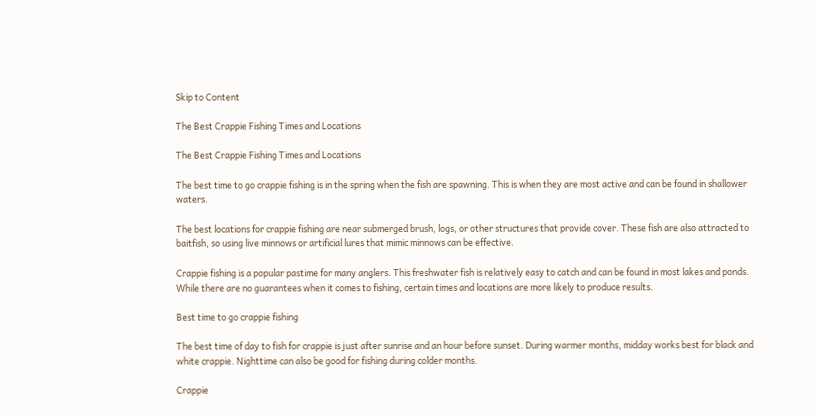Skip to Content

The Best Crappie Fishing Times and Locations

The Best Crappie Fishing Times and Locations

The best time to go crappie fishing is in the spring when the fish are spawning. This is when they are most active and can be found in shallower waters.

The best locations for crappie fishing are near submerged brush, logs, or other structures that provide cover. These fish are also attracted to baitfish, so using live minnows or artificial lures that mimic minnows can be effective.

Crappie fishing is a popular pastime for many anglers. This freshwater fish is relatively easy to catch and can be found in most lakes and ponds. While there are no guarantees when it comes to fishing, certain times and locations are more likely to produce results.

Best time to go crappie fishing

The best time of day to fish for crappie is just after sunrise and an hour before sunset. During warmer months, midday works best for black and white crappie. Nighttime can also be good for fishing during colder months.

Crappie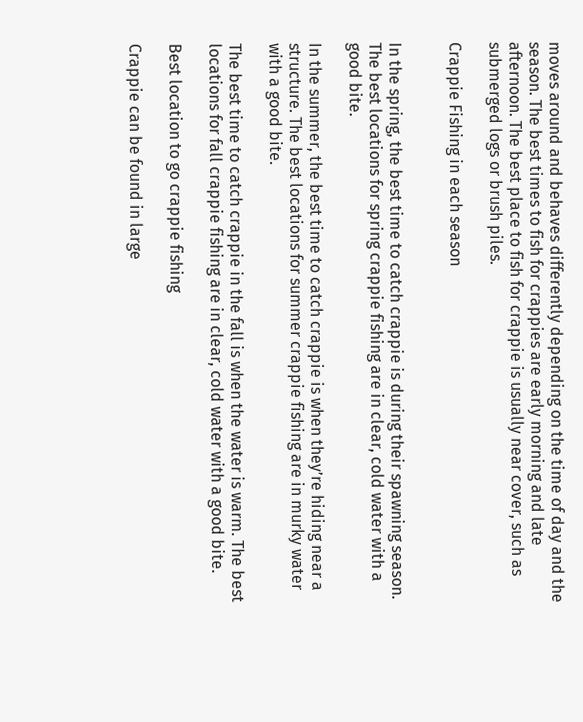moves around and behaves differently depending on the time of day and the season. The best times to fish for crappies are early morning and late afternoon. The best place to fish for crappie is usually near cover, such as submerged logs or brush piles.

Crappie Fishing in each season


In the spring, the best time to catch crappie is during their spawning season. The best locations for spring crappie fishing are in clear, cold water with a good bite.

In the summer, the best time to catch crappie is when they’re hiding near a structure. The best locations for summer crappie fishing are in murky water with a good bite.

The best time to catch crappie in the fall is when the water is warm. The best locations for fall crappie fishing are in clear, cold water with a good bite.

Best location to go crappie fishing

Crappie can be found in large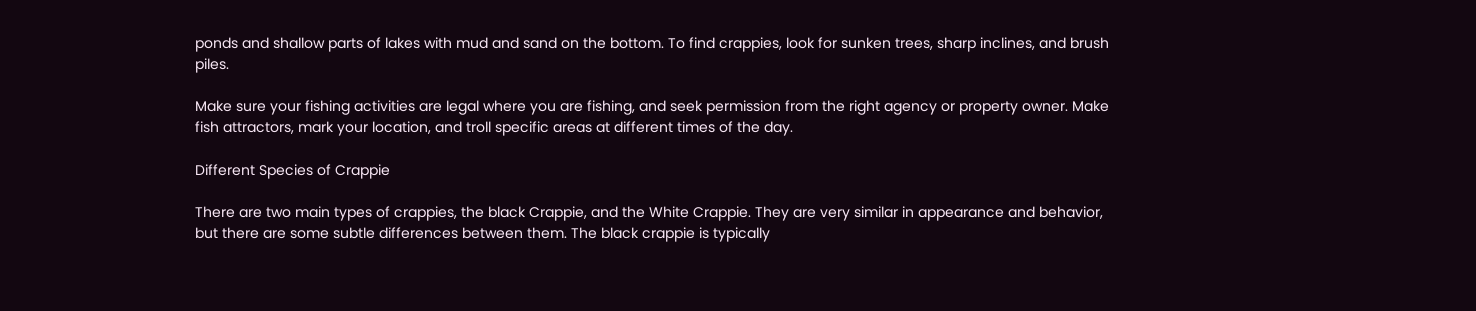ponds and shallow parts of lakes with mud and sand on the bottom. To find crappies, look for sunken trees, sharp inclines, and brush piles.

Make sure your fishing activities are legal where you are fishing, and seek permission from the right agency or property owner. Make fish attractors, mark your location, and troll specific areas at different times of the day.

Different Species of Crappie

There are two main types of crappies, the black Crappie, and the White Crappie. They are very similar in appearance and behavior, but there are some subtle differences between them. The black crappie is typically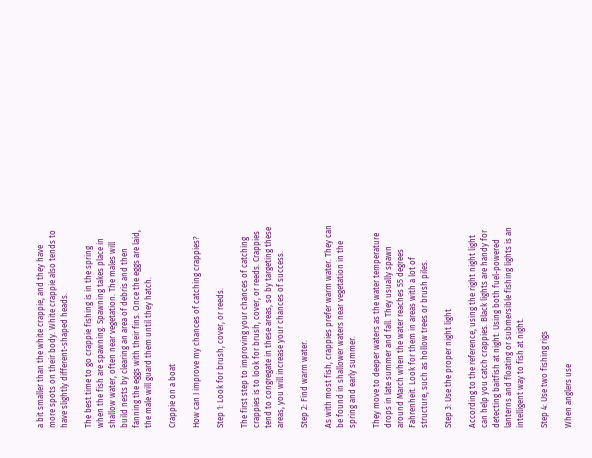a bit smaller than the white crappie, and they have more spots on their body. White crappie also tends to have slightly different-shaped heads.

The best time to go crappie fishing is in the spring when the fish are spawning. Spawning takes place in shallow water, often near vegetation. The males will build nests by clearing an area of debris and then fanning the eggs with their fins. Once the eggs are laid, the male will guard them until they hatch.

Crappie on a boat

How can I improve my chances of catching crappies?

Step 1: Look for brush, cover, or reeds.

The first step to improving your chances of catching crappies is to look for brush, cover, or reeds. Crappies tend to congregate in these areas, so by targeting these areas, you will increase your chances of success.

Step 2: Find warm water.

As with most fish, crappies prefer warm water. They can be found in shallower waters near vegetation in the spring and early summer.

They move to deeper waters as the water temperature drops in late summer and fall. They usually spawn around March when the water reaches 55 degrees Fahrenheit. Look for them in areas with a lot of structure, such as hollow trees or brush piles.

Step 3: Use the proper night light

According to the reference, using the right night light can help you catch crappies. Black lights are handy for detecting baitfish at night. Using both fuel-powered lanterns and floating or submersible fishing lights is an intelligent way to fish at night.

Step 4: Use two fishing rigs

When anglers use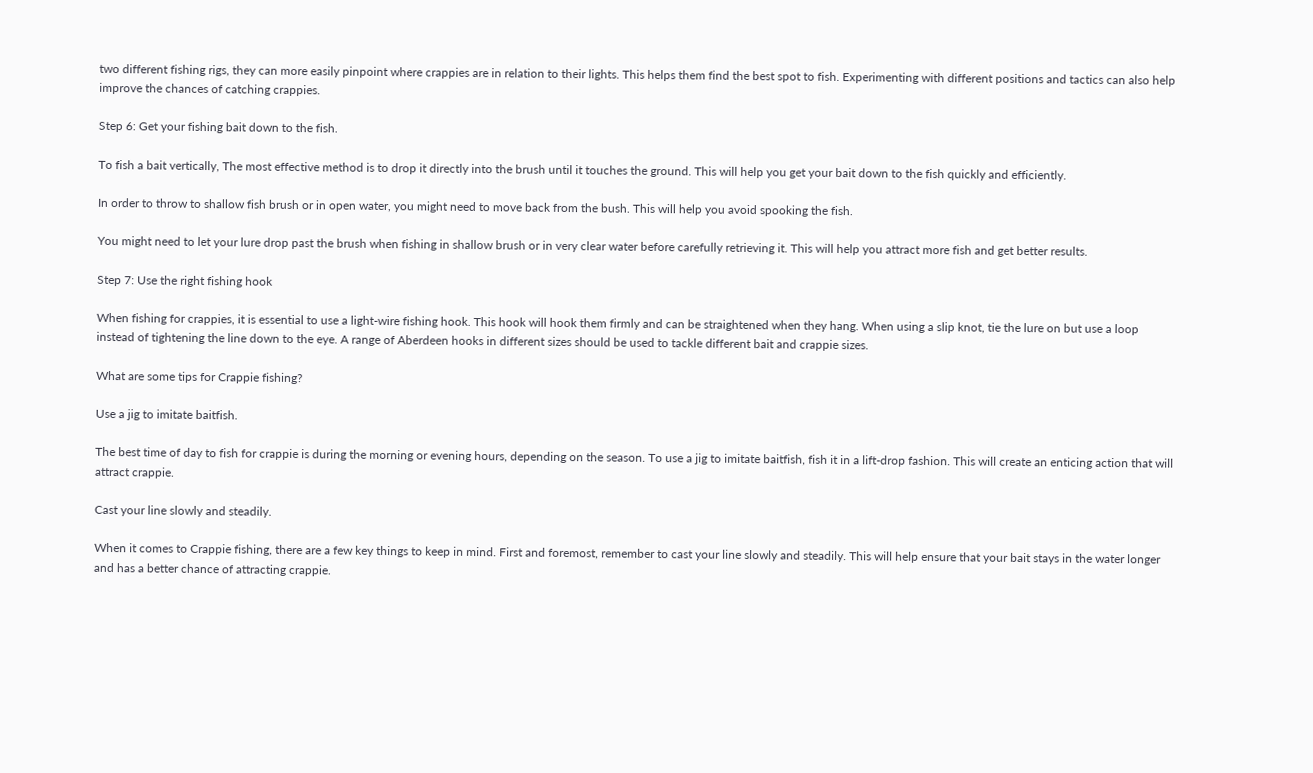two different fishing rigs, they can more easily pinpoint where crappies are in relation to their lights. This helps them find the best spot to fish. Experimenting with different positions and tactics can also help improve the chances of catching crappies.

Step 6: Get your fishing bait down to the fish.

To fish a bait vertically, The most effective method is to drop it directly into the brush until it touches the ground. This will help you get your bait down to the fish quickly and efficiently.

In order to throw to shallow fish brush or in open water, you might need to move back from the bush. This will help you avoid spooking the fish.

You might need to let your lure drop past the brush when fishing in shallow brush or in very clear water before carefully retrieving it. This will help you attract more fish and get better results.

Step 7: Use the right fishing hook

When fishing for crappies, it is essential to use a light-wire fishing hook. This hook will hook them firmly and can be straightened when they hang. When using a slip knot, tie the lure on but use a loop instead of tightening the line down to the eye. A range of Aberdeen hooks in different sizes should be used to tackle different bait and crappie sizes.

What are some tips for Crappie fishing?

Use a jig to imitate baitfish.

The best time of day to fish for crappie is during the morning or evening hours, depending on the season. To use a jig to imitate baitfish, fish it in a lift-drop fashion. This will create an enticing action that will attract crappie.

Cast your line slowly and steadily.

When it comes to Crappie fishing, there are a few key things to keep in mind. First and foremost, remember to cast your line slowly and steadily. This will help ensure that your bait stays in the water longer and has a better chance of attracting crappie.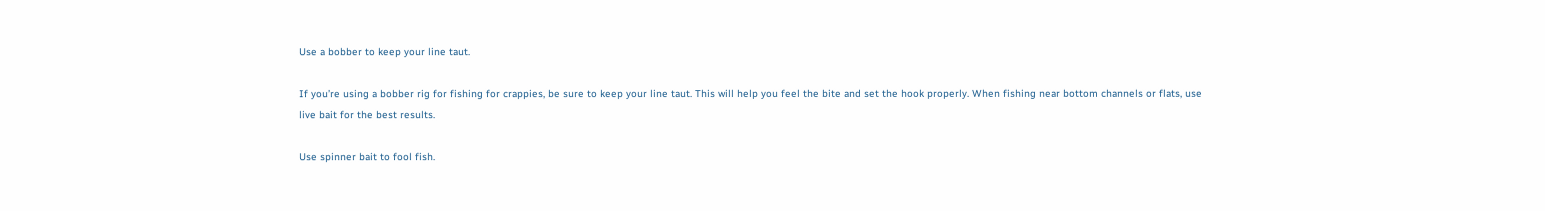Use a bobber to keep your line taut.

If you’re using a bobber rig for fishing for crappies, be sure to keep your line taut. This will help you feel the bite and set the hook properly. When fishing near bottom channels or flats, use live bait for the best results.

Use spinner bait to fool fish.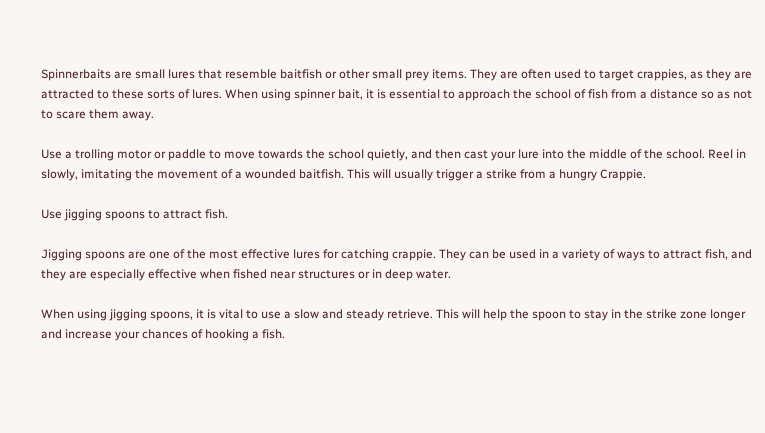Spinnerbaits are small lures that resemble baitfish or other small prey items. They are often used to target crappies, as they are attracted to these sorts of lures. When using spinner bait, it is essential to approach the school of fish from a distance so as not to scare them away.

Use a trolling motor or paddle to move towards the school quietly, and then cast your lure into the middle of the school. Reel in slowly, imitating the movement of a wounded baitfish. This will usually trigger a strike from a hungry Crappie.

Use jigging spoons to attract fish.

Jigging spoons are one of the most effective lures for catching crappie. They can be used in a variety of ways to attract fish, and they are especially effective when fished near structures or in deep water.

When using jigging spoons, it is vital to use a slow and steady retrieve. This will help the spoon to stay in the strike zone longer and increase your chances of hooking a fish.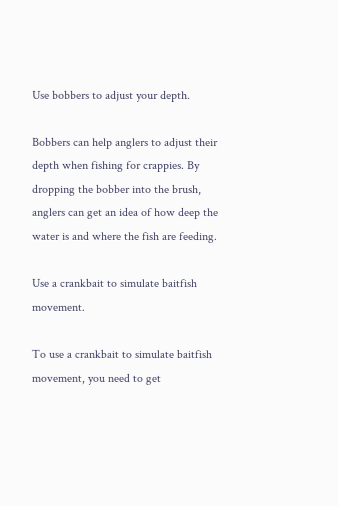Use bobbers to adjust your depth.

Bobbers can help anglers to adjust their depth when fishing for crappies. By dropping the bobber into the brush, anglers can get an idea of how deep the water is and where the fish are feeding.

Use a crankbait to simulate baitfish movement.

To use a crankbait to simulate baitfish movement, you need to get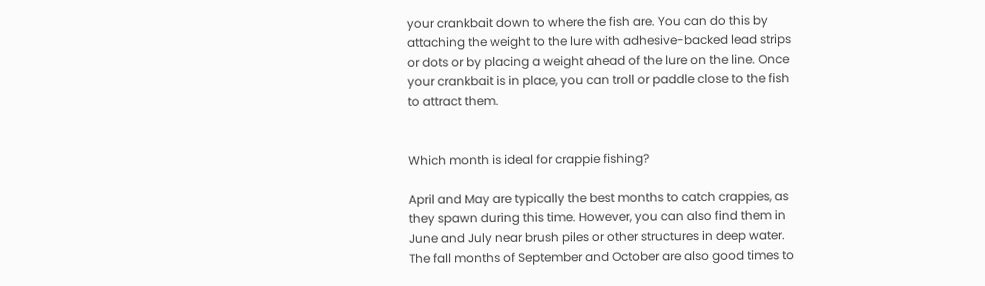your crankbait down to where the fish are. You can do this by attaching the weight to the lure with adhesive-backed lead strips or dots or by placing a weight ahead of the lure on the line. Once your crankbait is in place, you can troll or paddle close to the fish to attract them.


Which month is ideal for crappie fishing?

April and May are typically the best months to catch crappies, as they spawn during this time. However, you can also find them in June and July near brush piles or other structures in deep water. The fall months of September and October are also good times to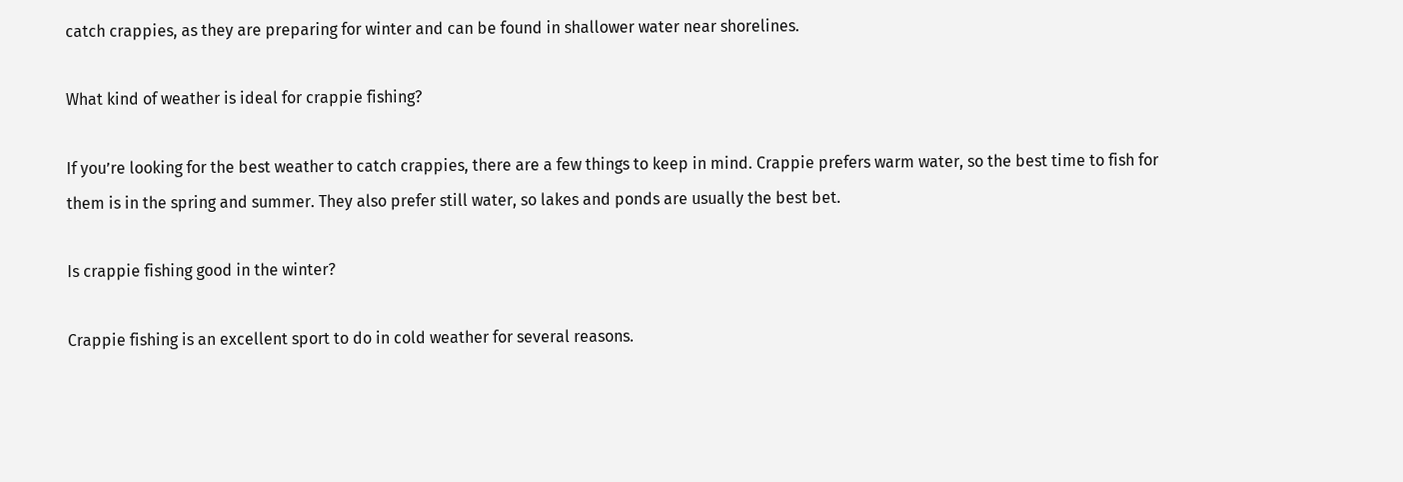catch crappies, as they are preparing for winter and can be found in shallower water near shorelines.

What kind of weather is ideal for crappie fishing?

If you’re looking for the best weather to catch crappies, there are a few things to keep in mind. Crappie prefers warm water, so the best time to fish for them is in the spring and summer. They also prefer still water, so lakes and ponds are usually the best bet.

Is crappie fishing good in the winter?

Crappie fishing is an excellent sport to do in cold weather for several reasons.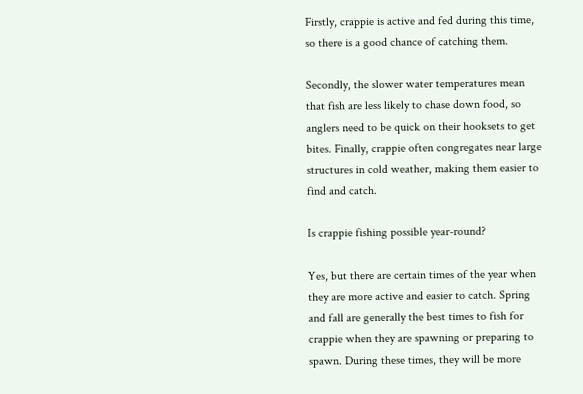Firstly, crappie is active and fed during this time, so there is a good chance of catching them.

Secondly, the slower water temperatures mean that fish are less likely to chase down food, so anglers need to be quick on their hooksets to get bites. Finally, crappie often congregates near large structures in cold weather, making them easier to find and catch.

Is crappie fishing possible year-round?

Yes, but there are certain times of the year when they are more active and easier to catch. Spring and fall are generally the best times to fish for crappie when they are spawning or preparing to spawn. During these times, they will be more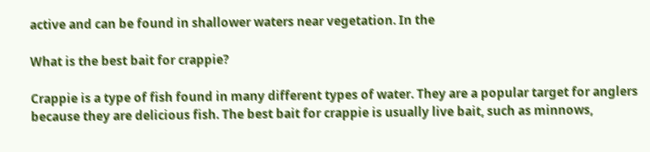active and can be found in shallower waters near vegetation. In the

What is the best bait for crappie?

Crappie is a type of fish found in many different types of water. They are a popular target for anglers because they are delicious fish. The best bait for crappie is usually live bait, such as minnows,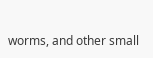worms, and other small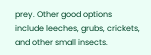prey. Other good options include leeches, grubs, crickets, and other small insects.